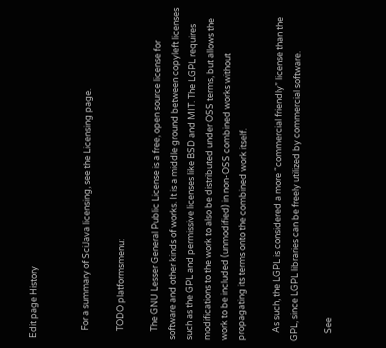Edit page History


    For a summary of SciJava licensing, see the Licensing page.

    TODO platformsmenu:

    The GNU Lesser General Public License is a free, open source license for software and other kinds of works. It is a middle ground between copyleft licenses such as the GPL and permissive licenses like BSD and MIT. The LGPL requires modifications to the work to also be distributed under OSS terms, but allows the work to be included (unmodified) in non-OSS combined works without propagating its terms onto the combined work itself.

    As such, the LGPL is considered a more “commercial friendly” license than the GPL, since LGPL libraries can be freely utilized by commercial software.

    See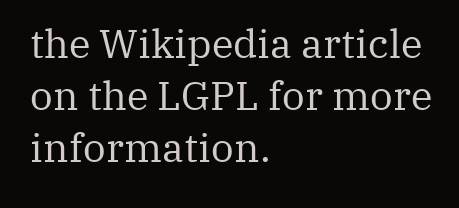the Wikipedia article on the LGPL for more information.